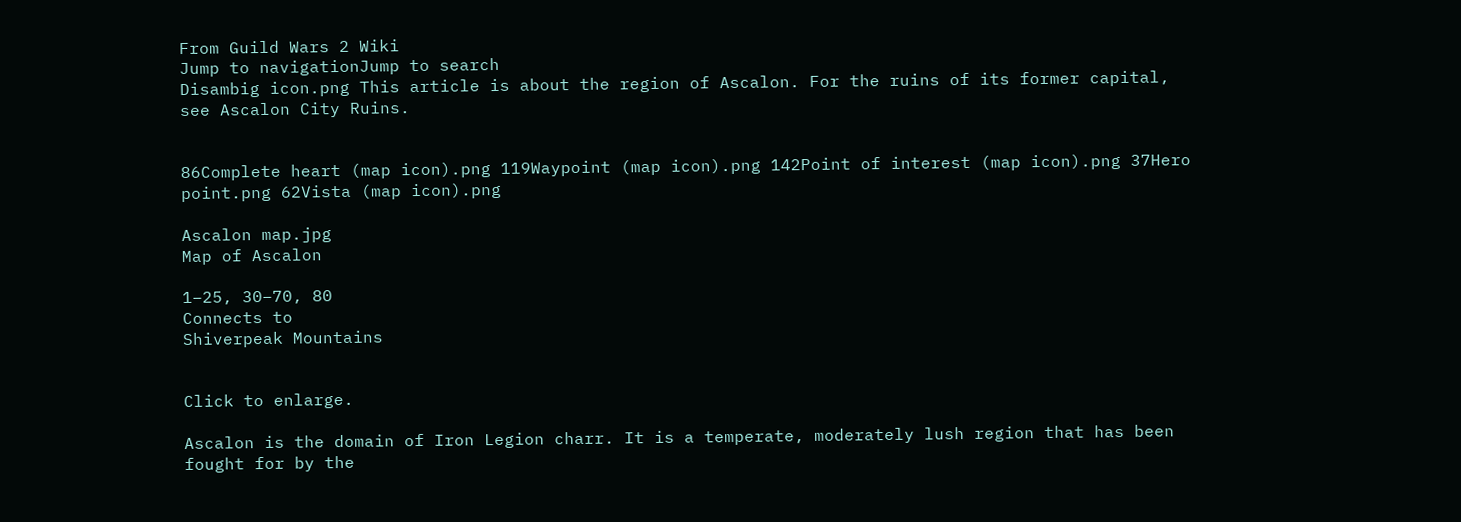From Guild Wars 2 Wiki
Jump to navigationJump to search
Disambig icon.png This article is about the region of Ascalon. For the ruins of its former capital, see Ascalon City Ruins.


86Complete heart (map icon).png 119Waypoint (map icon).png 142Point of interest (map icon).png 37Hero point.png 62Vista (map icon).png

Ascalon map.jpg
Map of Ascalon

1–25, 30–70, 80
Connects to
Shiverpeak Mountains


Click to enlarge.

Ascalon is the domain of Iron Legion charr. It is a temperate, moderately lush region that has been fought for by the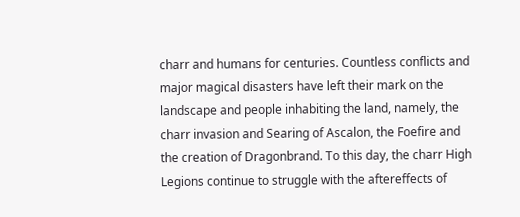charr and humans for centuries. Countless conflicts and major magical disasters have left their mark on the landscape and people inhabiting the land, namely, the charr invasion and Searing of Ascalon, the Foefire and the creation of Dragonbrand. To this day, the charr High Legions continue to struggle with the aftereffects of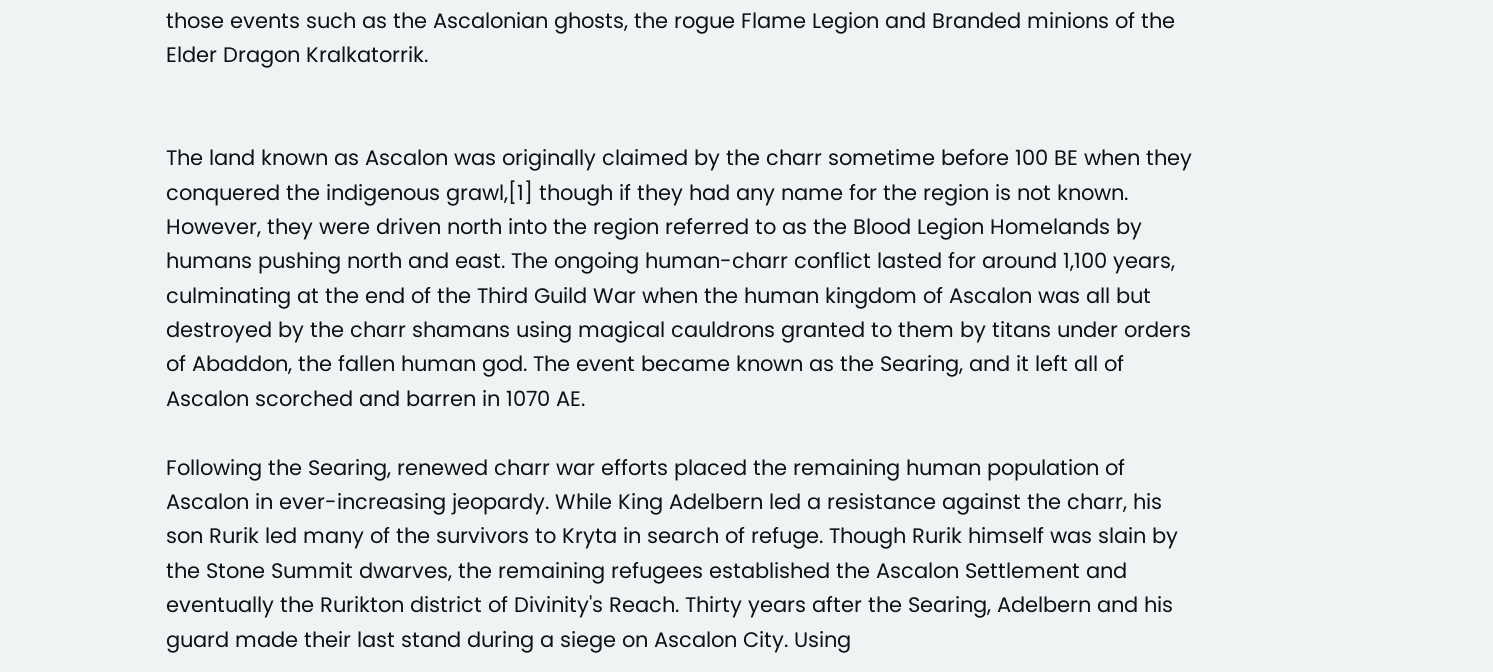those events such as the Ascalonian ghosts, the rogue Flame Legion and Branded minions of the Elder Dragon Kralkatorrik.


The land known as Ascalon was originally claimed by the charr sometime before 100 BE when they conquered the indigenous grawl,[1] though if they had any name for the region is not known. However, they were driven north into the region referred to as the Blood Legion Homelands by humans pushing north and east. The ongoing human-charr conflict lasted for around 1,100 years, culminating at the end of the Third Guild War when the human kingdom of Ascalon was all but destroyed by the charr shamans using magical cauldrons granted to them by titans under orders of Abaddon, the fallen human god. The event became known as the Searing, and it left all of Ascalon scorched and barren in 1070 AE.

Following the Searing, renewed charr war efforts placed the remaining human population of Ascalon in ever-increasing jeopardy. While King Adelbern led a resistance against the charr, his son Rurik led many of the survivors to Kryta in search of refuge. Though Rurik himself was slain by the Stone Summit dwarves, the remaining refugees established the Ascalon Settlement and eventually the Rurikton district of Divinity's Reach. Thirty years after the Searing, Adelbern and his guard made their last stand during a siege on Ascalon City. Using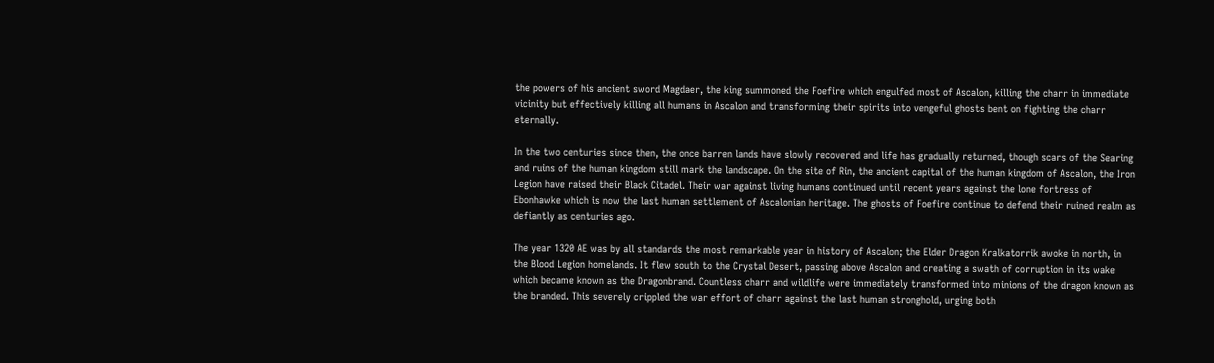the powers of his ancient sword Magdaer, the king summoned the Foefire which engulfed most of Ascalon, killing the charr in immediate vicinity but effectively killing all humans in Ascalon and transforming their spirits into vengeful ghosts bent on fighting the charr eternally.

In the two centuries since then, the once barren lands have slowly recovered and life has gradually returned, though scars of the Searing and ruins of the human kingdom still mark the landscape. On the site of Rin, the ancient capital of the human kingdom of Ascalon, the Iron Legion have raised their Black Citadel. Their war against living humans continued until recent years against the lone fortress of Ebonhawke which is now the last human settlement of Ascalonian heritage. The ghosts of Foefire continue to defend their ruined realm as defiantly as centuries ago.

The year 1320 AE was by all standards the most remarkable year in history of Ascalon; the Elder Dragon Kralkatorrik awoke in north, in the Blood Legion homelands. It flew south to the Crystal Desert, passing above Ascalon and creating a swath of corruption in its wake which became known as the Dragonbrand. Countless charr and wildlife were immediately transformed into minions of the dragon known as the branded. This severely crippled the war effort of charr against the last human stronghold, urging both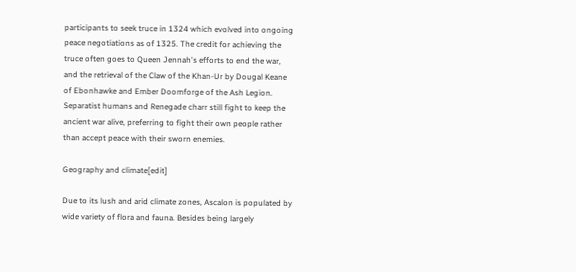participants to seek truce in 1324 which evolved into ongoing peace negotiations as of 1325. The credit for achieving the truce often goes to Queen Jennah's efforts to end the war, and the retrieval of the Claw of the Khan-Ur by Dougal Keane of Ebonhawke and Ember Doomforge of the Ash Legion. Separatist humans and Renegade charr still fight to keep the ancient war alive, preferring to fight their own people rather than accept peace with their sworn enemies.

Geography and climate[edit]

Due to its lush and arid climate zones, Ascalon is populated by wide variety of flora and fauna. Besides being largely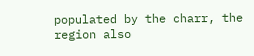populated by the charr, the region also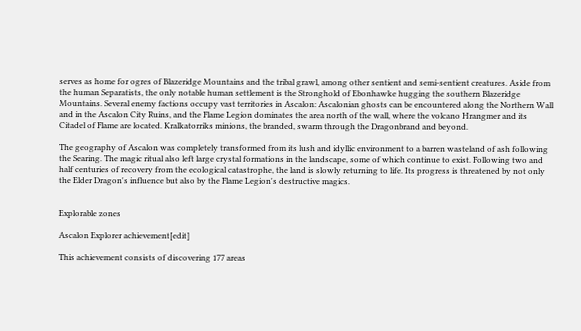serves as home for ogres of Blazeridge Mountains and the tribal grawl, among other sentient and semi-sentient creatures. Aside from the human Separatists, the only notable human settlement is the Stronghold of Ebonhawke hugging the southern Blazeridge Mountains. Several enemy factions occupy vast territories in Ascalon: Ascalonian ghosts can be encountered along the Northern Wall and in the Ascalon City Ruins, and the Flame Legion dominates the area north of the wall, where the volcano Hrangmer and its Citadel of Flame are located. Kralkatorriks minions, the branded, swarm through the Dragonbrand and beyond.

The geography of Ascalon was completely transformed from its lush and idyllic environment to a barren wasteland of ash following the Searing. The magic ritual also left large crystal formations in the landscape, some of which continue to exist. Following two and half centuries of recovery from the ecological catastrophe, the land is slowly returning to life. Its progress is threatened by not only the Elder Dragon's influence but also by the Flame Legion's destructive magics.


Explorable zones

Ascalon Explorer achievement[edit]

This achievement consists of discovering 177 areas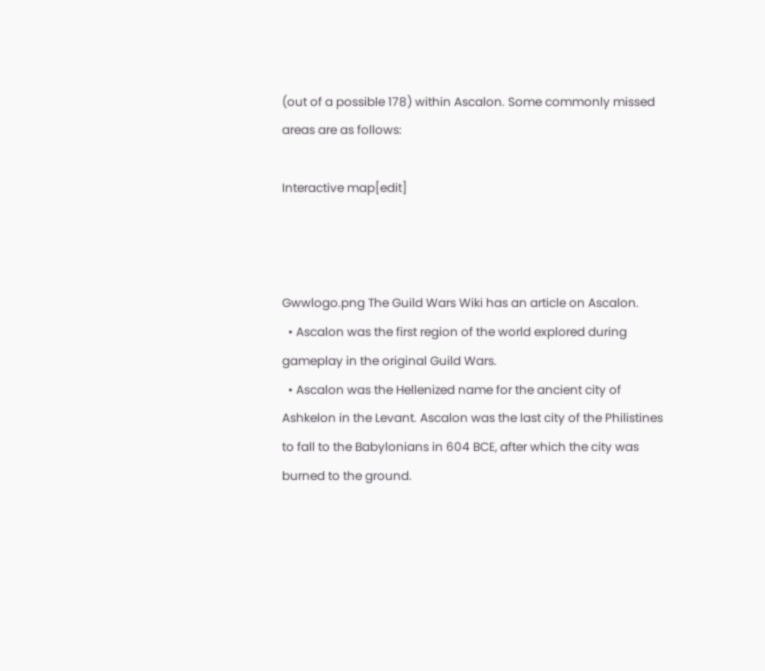(out of a possible 178) within Ascalon. Some commonly missed areas are as follows:

Interactive map[edit]



Gwwlogo.png The Guild Wars Wiki has an article on Ascalon.
  • Ascalon was the first region of the world explored during gameplay in the original Guild Wars.
  • Ascalon was the Hellenized name for the ancient city of Ashkelon in the Levant. Ascalon was the last city of the Philistines to fall to the Babylonians in 604 BCE, after which the city was burned to the ground.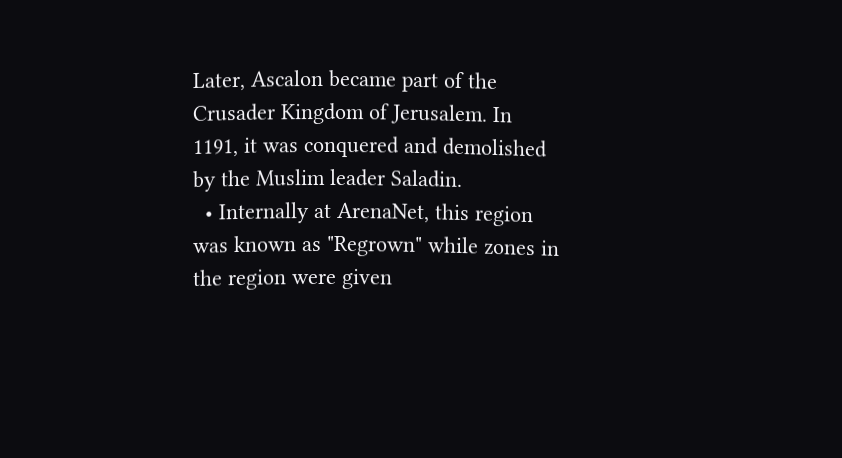Later, Ascalon became part of the Crusader Kingdom of Jerusalem. In 1191, it was conquered and demolished by the Muslim leader Saladin.
  • Internally at ArenaNet, this region was known as "Regrown" while zones in the region were given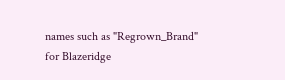names such as "Regrown_Brand" for Blazeridge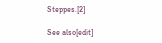Steppes.[2]

See also[edit]